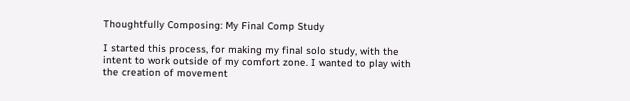Thoughtfully Composing: My Final Comp Study

I started this process, for making my final solo study, with the intent to work outside of my comfort zone. I wanted to play with the creation of movement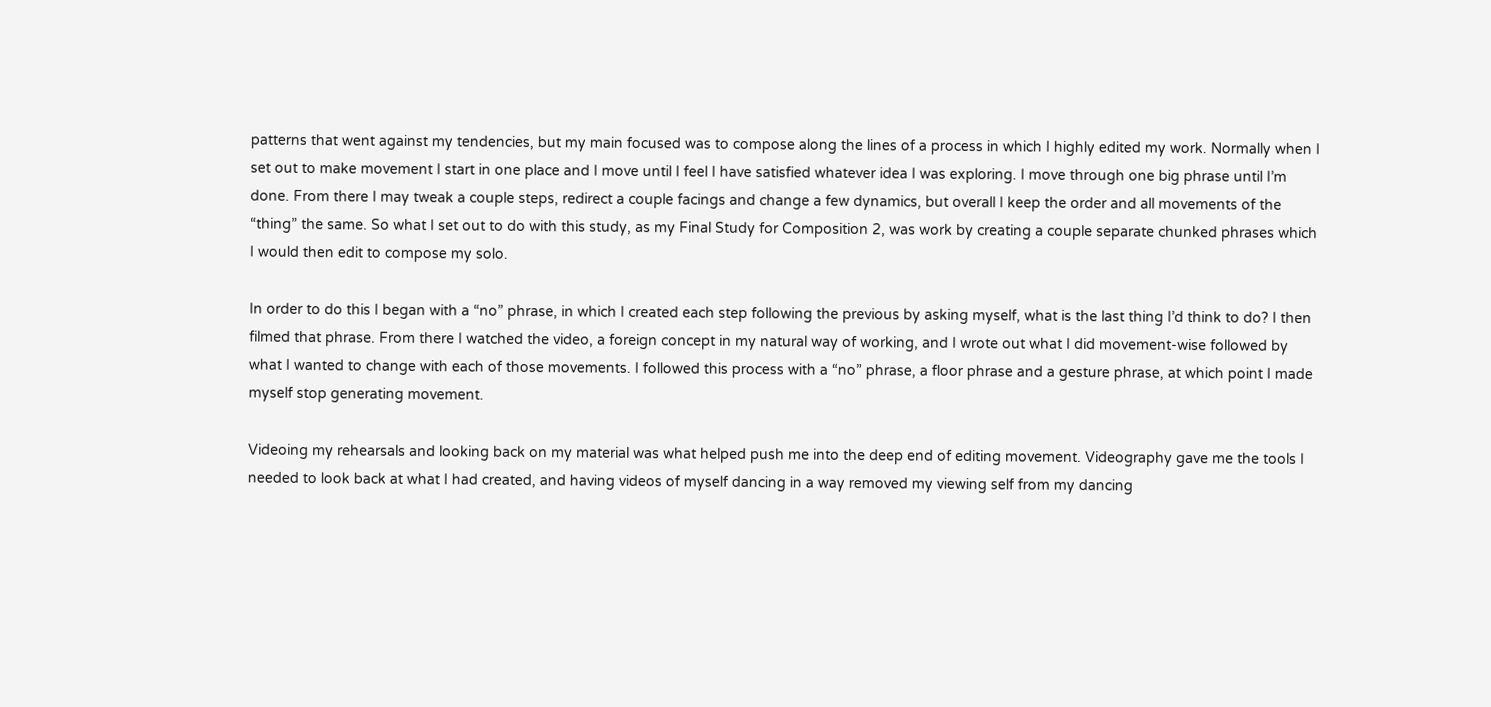patterns that went against my tendencies, but my main focused was to compose along the lines of a process in which I highly edited my work. Normally when I set out to make movement I start in one place and I move until I feel I have satisfied whatever idea I was exploring. I move through one big phrase until I’m done. From there I may tweak a couple steps, redirect a couple facings and change a few dynamics, but overall I keep the order and all movements of the “thing” the same. So what I set out to do with this study, as my Final Study for Composition 2, was work by creating a couple separate chunked phrases which I would then edit to compose my solo.

In order to do this I began with a “no” phrase, in which I created each step following the previous by asking myself, what is the last thing I’d think to do? I then filmed that phrase. From there I watched the video, a foreign concept in my natural way of working, and I wrote out what I did movement-wise followed by what I wanted to change with each of those movements. I followed this process with a “no” phrase, a floor phrase and a gesture phrase, at which point I made myself stop generating movement.

Videoing my rehearsals and looking back on my material was what helped push me into the deep end of editing movement. Videography gave me the tools I needed to look back at what I had created, and having videos of myself dancing in a way removed my viewing self from my dancing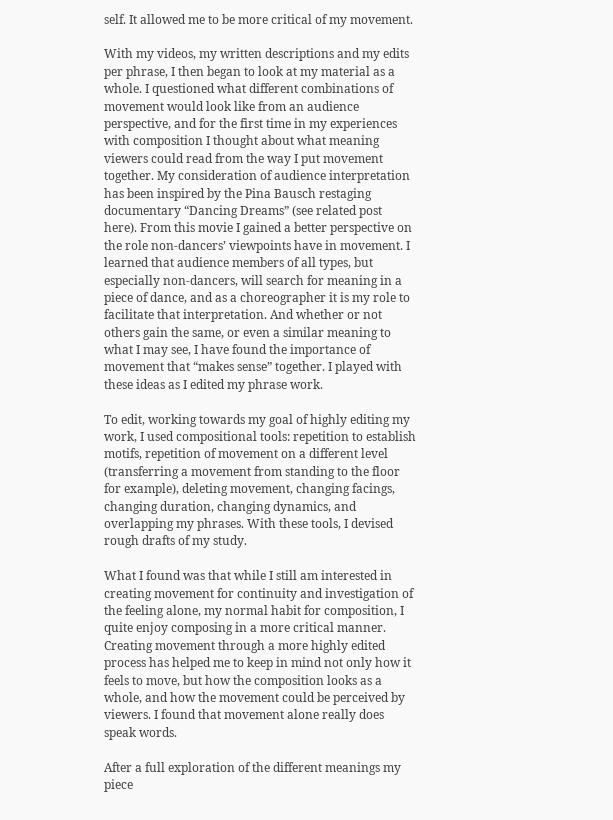self. It allowed me to be more critical of my movement.

With my videos, my written descriptions and my edits per phrase, I then began to look at my material as a whole. I questioned what different combinations of movement would look like from an audience perspective, and for the first time in my experiences with composition I thought about what meaning viewers could read from the way I put movement together. My consideration of audience interpretation has been inspired by the Pina Bausch restaging documentary “Dancing Dreams” (see related post here). From this movie I gained a better perspective on the role non-dancers’ viewpoints have in movement. I learned that audience members of all types, but especially non-dancers, will search for meaning in a piece of dance, and as a choreographer it is my role to facilitate that interpretation. And whether or not others gain the same, or even a similar meaning to what I may see, I have found the importance of movement that “makes sense” together. I played with these ideas as I edited my phrase work.

To edit, working towards my goal of highly editing my work, I used compositional tools: repetition to establish motifs, repetition of movement on a different level (transferring a movement from standing to the floor for example), deleting movement, changing facings, changing duration, changing dynamics, and overlapping my phrases. With these tools, I devised rough drafts of my study.

What I found was that while I still am interested in creating movement for continuity and investigation of the feeling alone, my normal habit for composition, I quite enjoy composing in a more critical manner. Creating movement through a more highly edited process has helped me to keep in mind not only how it feels to move, but how the composition looks as a whole, and how the movement could be perceived by viewers. I found that movement alone really does speak words.

After a full exploration of the different meanings my piece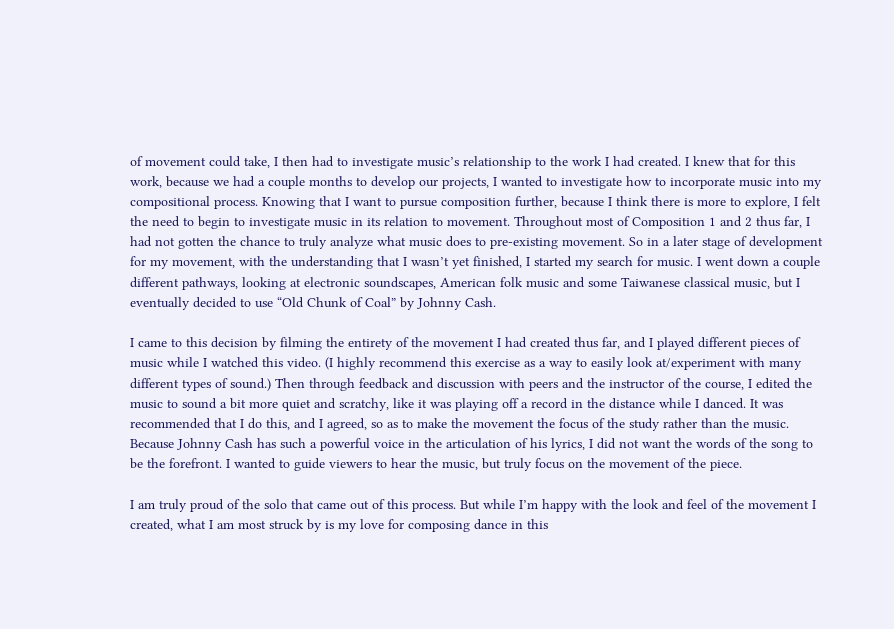of movement could take, I then had to investigate music’s relationship to the work I had created. I knew that for this work, because we had a couple months to develop our projects, I wanted to investigate how to incorporate music into my compositional process. Knowing that I want to pursue composition further, because I think there is more to explore, I felt the need to begin to investigate music in its relation to movement. Throughout most of Composition 1 and 2 thus far, I had not gotten the chance to truly analyze what music does to pre-existing movement. So in a later stage of development for my movement, with the understanding that I wasn’t yet finished, I started my search for music. I went down a couple different pathways, looking at electronic soundscapes, American folk music and some Taiwanese classical music, but I eventually decided to use “Old Chunk of Coal” by Johnny Cash.

I came to this decision by filming the entirety of the movement I had created thus far, and I played different pieces of music while I watched this video. (I highly recommend this exercise as a way to easily look at/experiment with many different types of sound.) Then through feedback and discussion with peers and the instructor of the course, I edited the music to sound a bit more quiet and scratchy, like it was playing off a record in the distance while I danced. It was recommended that I do this, and I agreed, so as to make the movement the focus of the study rather than the music. Because Johnny Cash has such a powerful voice in the articulation of his lyrics, I did not want the words of the song to be the forefront. I wanted to guide viewers to hear the music, but truly focus on the movement of the piece.

I am truly proud of the solo that came out of this process. But while I’m happy with the look and feel of the movement I created, what I am most struck by is my love for composing dance in this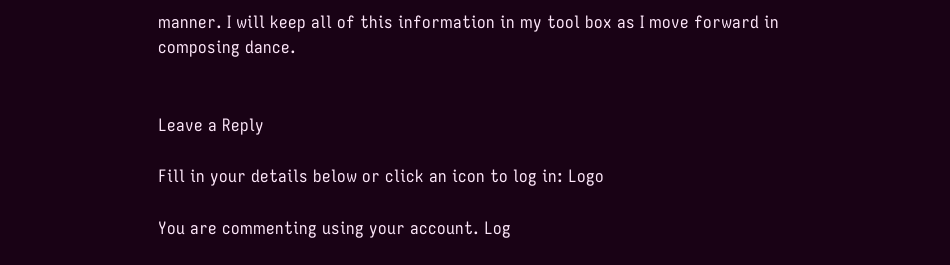manner. I will keep all of this information in my tool box as I move forward in composing dance.


Leave a Reply

Fill in your details below or click an icon to log in: Logo

You are commenting using your account. Log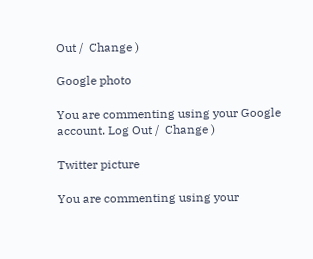Out /  Change )

Google photo

You are commenting using your Google account. Log Out /  Change )

Twitter picture

You are commenting using your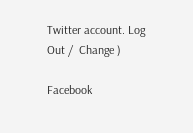Twitter account. Log Out /  Change )

Facebook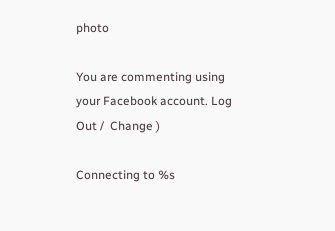photo

You are commenting using your Facebook account. Log Out /  Change )

Connecting to %s